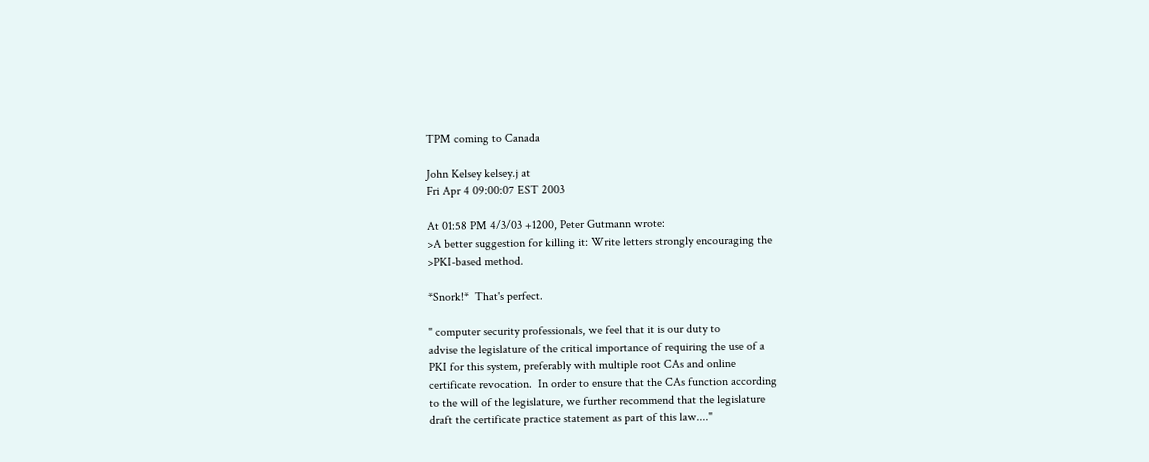TPM coming to Canada

John Kelsey kelsey.j at
Fri Apr 4 09:00:07 EST 2003

At 01:58 PM 4/3/03 +1200, Peter Gutmann wrote:
>A better suggestion for killing it: Write letters strongly encouraging the
>PKI-based method.

*Snork!*  That's perfect.

" computer security professionals, we feel that it is our duty to
advise the legislature of the critical importance of requiring the use of a
PKI for this system, preferably with multiple root CAs and online
certificate revocation.  In order to ensure that the CAs function according
to the will of the legislature, we further recommend that the legislature
draft the certificate practice statement as part of this law...."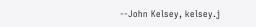--John Kelsey, kelsey.j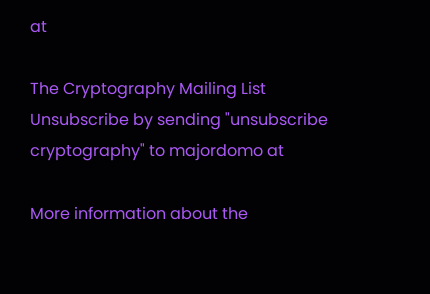at

The Cryptography Mailing List
Unsubscribe by sending "unsubscribe cryptography" to majordomo at

More information about the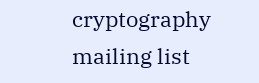cryptography mailing list